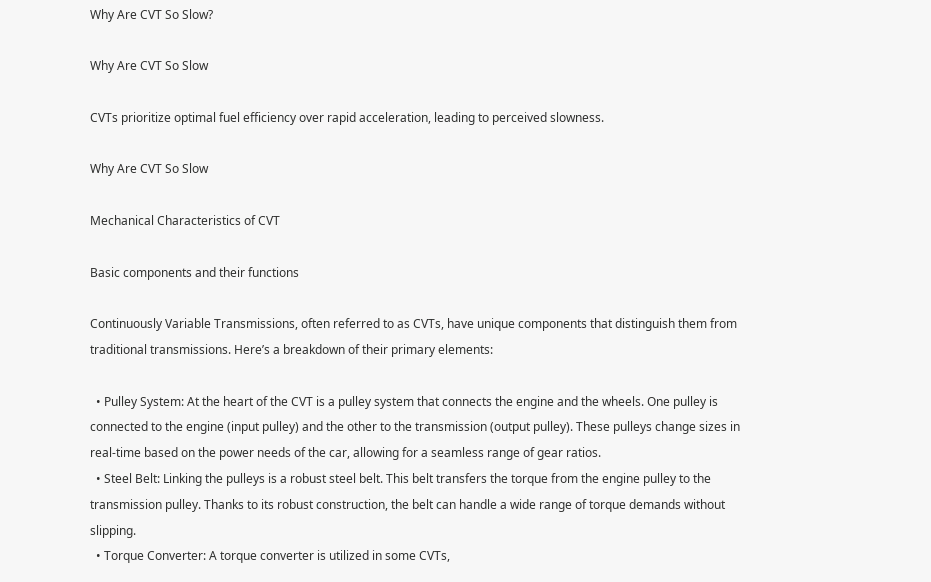Why Are CVT So Slow?

Why Are CVT So Slow

CVTs prioritize optimal fuel efficiency over rapid acceleration, leading to perceived slowness.

Why Are CVT So Slow

Mechanical Characteristics of CVT

Basic components and their functions

Continuously Variable Transmissions, often referred to as CVTs, have unique components that distinguish them from traditional transmissions. Here’s a breakdown of their primary elements:

  • Pulley System: At the heart of the CVT is a pulley system that connects the engine and the wheels. One pulley is connected to the engine (input pulley) and the other to the transmission (output pulley). These pulleys change sizes in real-time based on the power needs of the car, allowing for a seamless range of gear ratios.
  • Steel Belt: Linking the pulleys is a robust steel belt. This belt transfers the torque from the engine pulley to the transmission pulley. Thanks to its robust construction, the belt can handle a wide range of torque demands without slipping.
  • Torque Converter: A torque converter is utilized in some CVTs,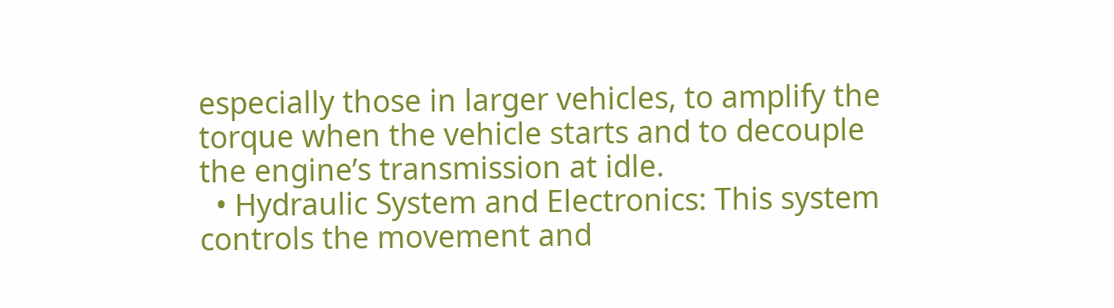especially those in larger vehicles, to amplify the torque when the vehicle starts and to decouple the engine’s transmission at idle.
  • Hydraulic System and Electronics: This system controls the movement and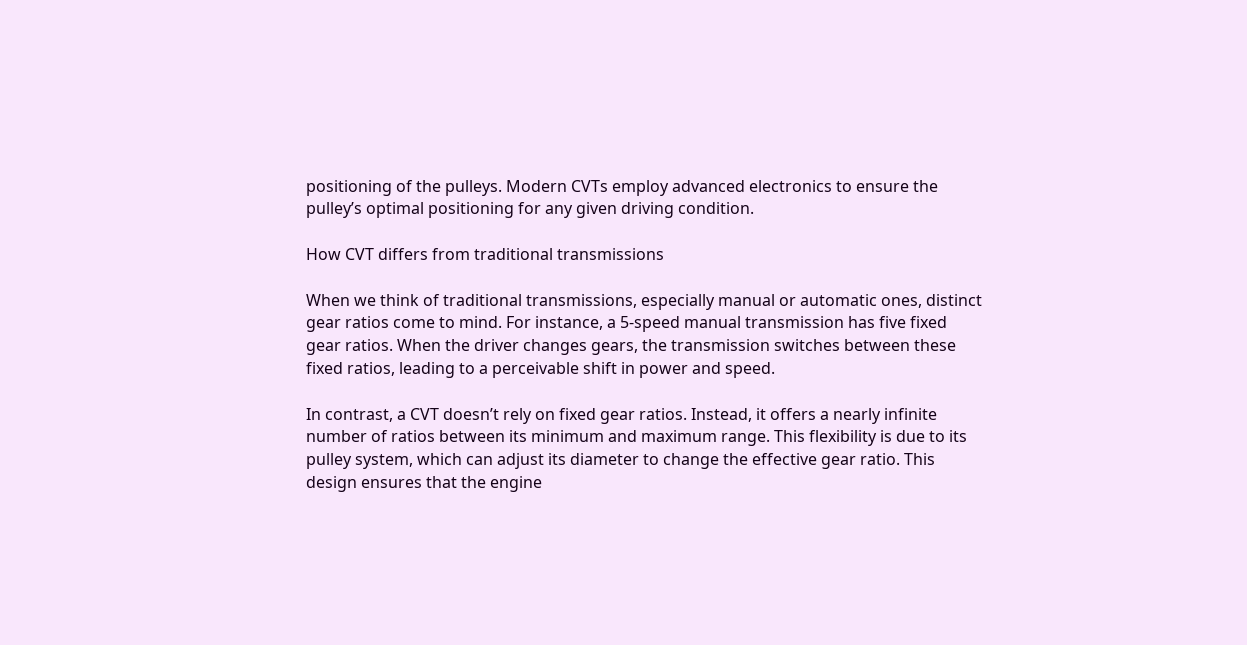positioning of the pulleys. Modern CVTs employ advanced electronics to ensure the pulley’s optimal positioning for any given driving condition.

How CVT differs from traditional transmissions

When we think of traditional transmissions, especially manual or automatic ones, distinct gear ratios come to mind. For instance, a 5-speed manual transmission has five fixed gear ratios. When the driver changes gears, the transmission switches between these fixed ratios, leading to a perceivable shift in power and speed.

In contrast, a CVT doesn’t rely on fixed gear ratios. Instead, it offers a nearly infinite number of ratios between its minimum and maximum range. This flexibility is due to its pulley system, which can adjust its diameter to change the effective gear ratio. This design ensures that the engine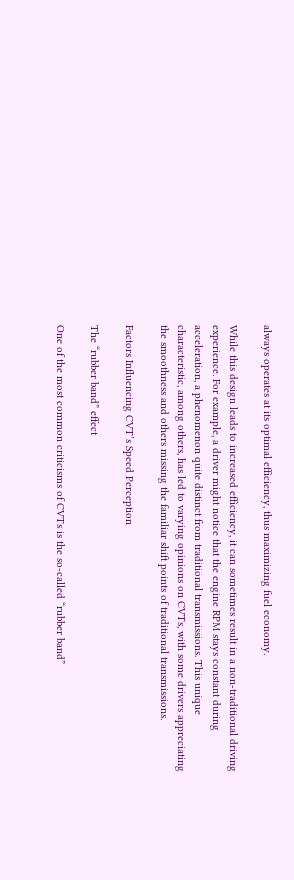always operates at its optimal efficiency, thus maximizing fuel economy.

While this design leads to increased efficiency, it can sometimes result in a non-traditional driving experience. For example, a driver might notice that the engine RPM stays constant during acceleration, a phenomenon quite distinct from traditional transmissions. This unique characteristic, among others, has led to varying opinions on CVTs, with some drivers appreciating the smoothness and others missing the familiar shift points of traditional transmissions.

Factors Influencing CVT’s Speed Perception

The “rubber band” effect

One of the most common criticisms of CVTs is the so-called “rubber band”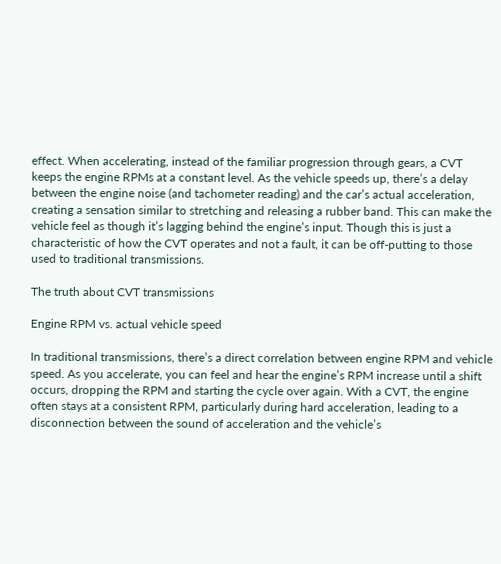effect. When accelerating, instead of the familiar progression through gears, a CVT keeps the engine RPMs at a constant level. As the vehicle speeds up, there’s a delay between the engine noise (and tachometer reading) and the car’s actual acceleration, creating a sensation similar to stretching and releasing a rubber band. This can make the vehicle feel as though it’s lagging behind the engine’s input. Though this is just a characteristic of how the CVT operates and not a fault, it can be off-putting to those used to traditional transmissions.

The truth about CVT transmissions

Engine RPM vs. actual vehicle speed

In traditional transmissions, there’s a direct correlation between engine RPM and vehicle speed. As you accelerate, you can feel and hear the engine’s RPM increase until a shift occurs, dropping the RPM and starting the cycle over again. With a CVT, the engine often stays at a consistent RPM, particularly during hard acceleration, leading to a disconnection between the sound of acceleration and the vehicle’s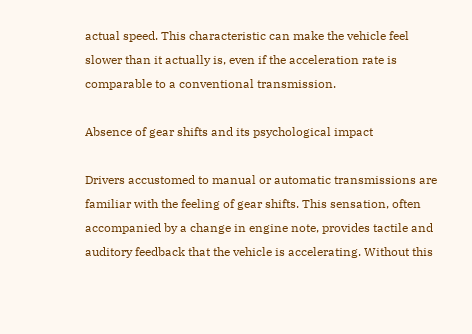actual speed. This characteristic can make the vehicle feel slower than it actually is, even if the acceleration rate is comparable to a conventional transmission.

Absence of gear shifts and its psychological impact

Drivers accustomed to manual or automatic transmissions are familiar with the feeling of gear shifts. This sensation, often accompanied by a change in engine note, provides tactile and auditory feedback that the vehicle is accelerating. Without this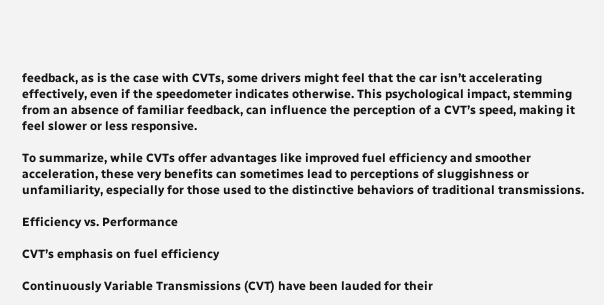feedback, as is the case with CVTs, some drivers might feel that the car isn’t accelerating effectively, even if the speedometer indicates otherwise. This psychological impact, stemming from an absence of familiar feedback, can influence the perception of a CVT’s speed, making it feel slower or less responsive.

To summarize, while CVTs offer advantages like improved fuel efficiency and smoother acceleration, these very benefits can sometimes lead to perceptions of sluggishness or unfamiliarity, especially for those used to the distinctive behaviors of traditional transmissions.

Efficiency vs. Performance

CVT’s emphasis on fuel efficiency

Continuously Variable Transmissions (CVT) have been lauded for their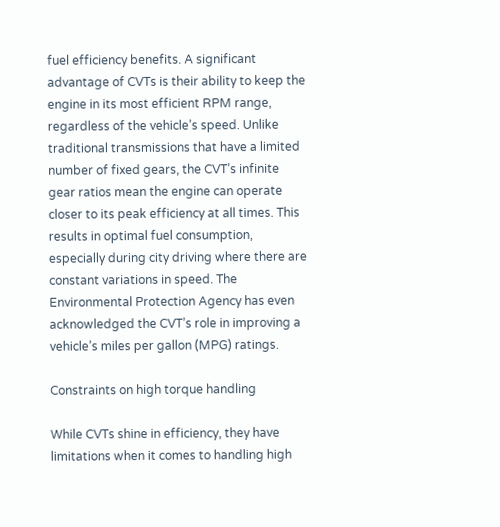fuel efficiency benefits. A significant advantage of CVTs is their ability to keep the engine in its most efficient RPM range, regardless of the vehicle’s speed. Unlike traditional transmissions that have a limited number of fixed gears, the CVT’s infinite gear ratios mean the engine can operate closer to its peak efficiency at all times. This results in optimal fuel consumption, especially during city driving where there are constant variations in speed. The Environmental Protection Agency has even acknowledged the CVT’s role in improving a vehicle’s miles per gallon (MPG) ratings.

Constraints on high torque handling

While CVTs shine in efficiency, they have limitations when it comes to handling high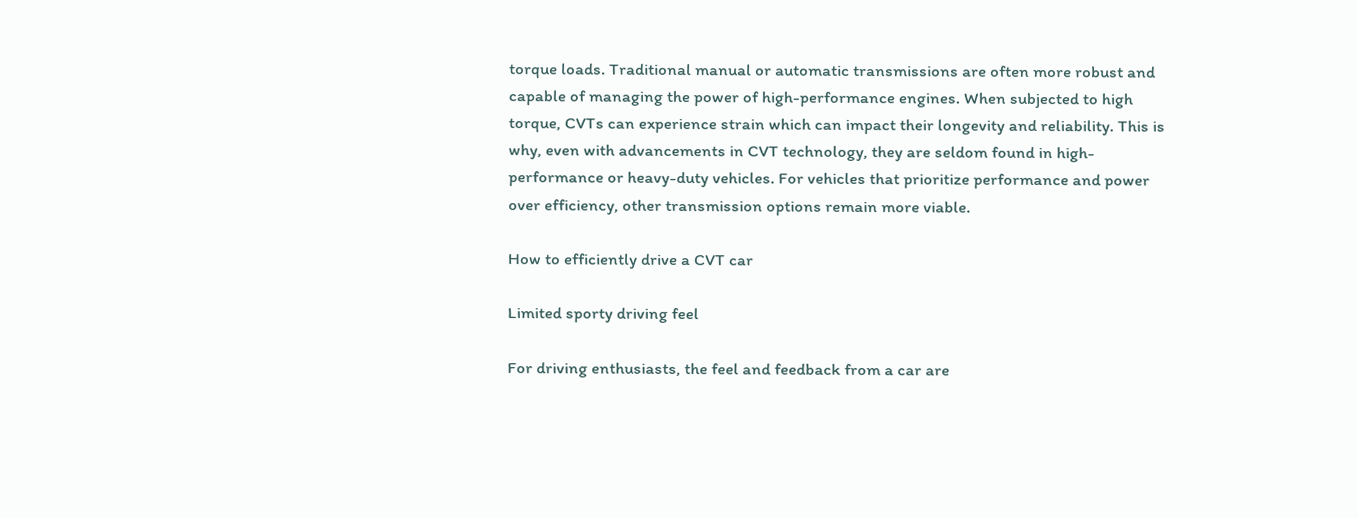torque loads. Traditional manual or automatic transmissions are often more robust and capable of managing the power of high-performance engines. When subjected to high torque, CVTs can experience strain which can impact their longevity and reliability. This is why, even with advancements in CVT technology, they are seldom found in high-performance or heavy-duty vehicles. For vehicles that prioritize performance and power over efficiency, other transmission options remain more viable.

How to efficiently drive a CVT car

Limited sporty driving feel

For driving enthusiasts, the feel and feedback from a car are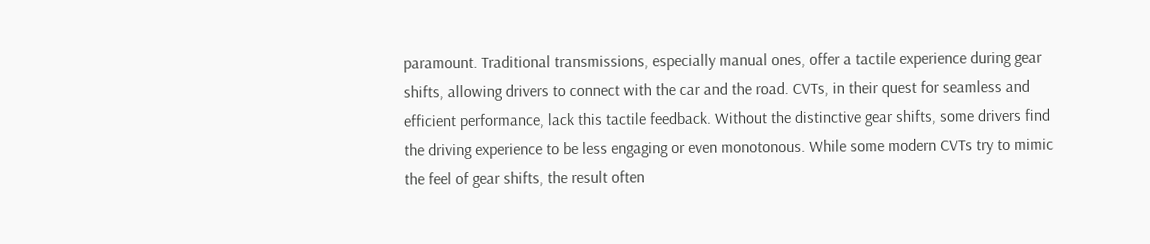paramount. Traditional transmissions, especially manual ones, offer a tactile experience during gear shifts, allowing drivers to connect with the car and the road. CVTs, in their quest for seamless and efficient performance, lack this tactile feedback. Without the distinctive gear shifts, some drivers find the driving experience to be less engaging or even monotonous. While some modern CVTs try to mimic the feel of gear shifts, the result often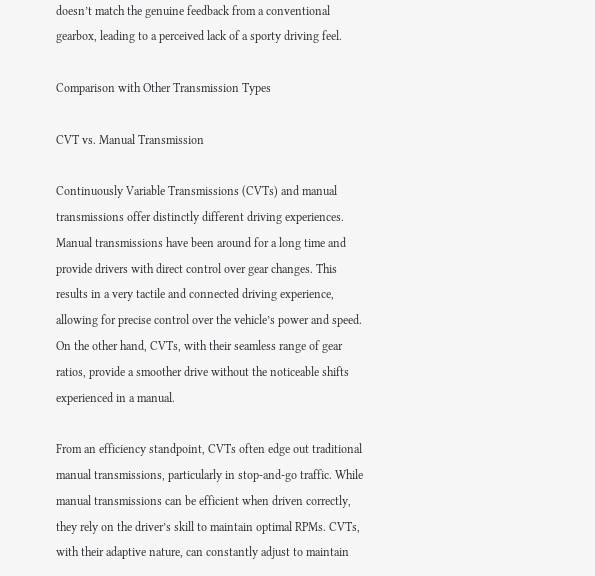doesn’t match the genuine feedback from a conventional gearbox, leading to a perceived lack of a sporty driving feel.

Comparison with Other Transmission Types

CVT vs. Manual Transmission

Continuously Variable Transmissions (CVTs) and manual transmissions offer distinctly different driving experiences. Manual transmissions have been around for a long time and provide drivers with direct control over gear changes. This results in a very tactile and connected driving experience, allowing for precise control over the vehicle’s power and speed. On the other hand, CVTs, with their seamless range of gear ratios, provide a smoother drive without the noticeable shifts experienced in a manual.

From an efficiency standpoint, CVTs often edge out traditional manual transmissions, particularly in stop-and-go traffic. While manual transmissions can be efficient when driven correctly, they rely on the driver’s skill to maintain optimal RPMs. CVTs, with their adaptive nature, can constantly adjust to maintain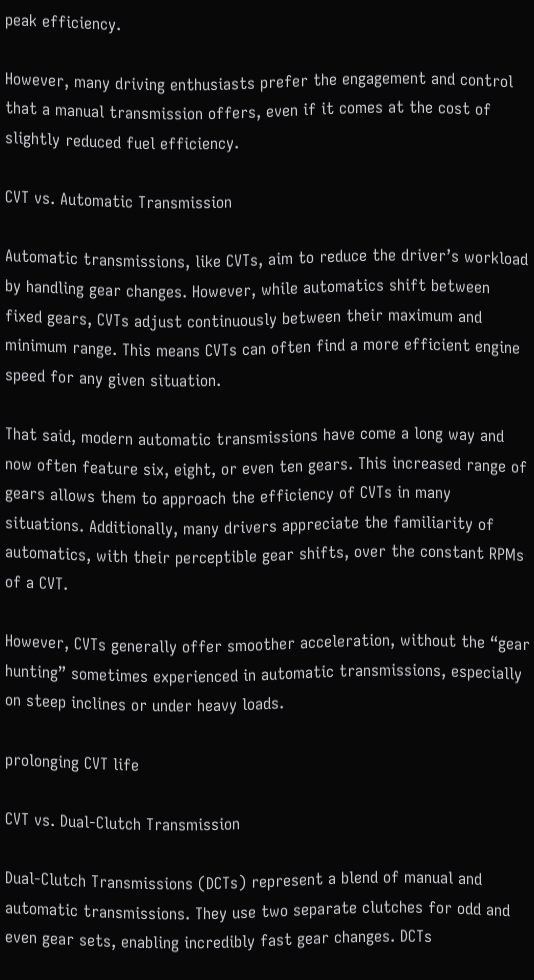peak efficiency.

However, many driving enthusiasts prefer the engagement and control that a manual transmission offers, even if it comes at the cost of slightly reduced fuel efficiency.

CVT vs. Automatic Transmission

Automatic transmissions, like CVTs, aim to reduce the driver’s workload by handling gear changes. However, while automatics shift between fixed gears, CVTs adjust continuously between their maximum and minimum range. This means CVTs can often find a more efficient engine speed for any given situation.

That said, modern automatic transmissions have come a long way and now often feature six, eight, or even ten gears. This increased range of gears allows them to approach the efficiency of CVTs in many situations. Additionally, many drivers appreciate the familiarity of automatics, with their perceptible gear shifts, over the constant RPMs of a CVT.

However, CVTs generally offer smoother acceleration, without the “gear hunting” sometimes experienced in automatic transmissions, especially on steep inclines or under heavy loads.

prolonging CVT life

CVT vs. Dual-Clutch Transmission

Dual-Clutch Transmissions (DCTs) represent a blend of manual and automatic transmissions. They use two separate clutches for odd and even gear sets, enabling incredibly fast gear changes. DCTs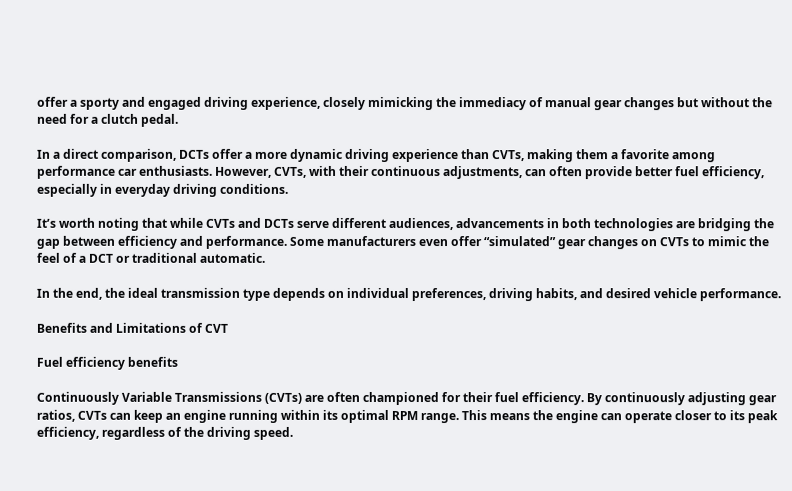offer a sporty and engaged driving experience, closely mimicking the immediacy of manual gear changes but without the need for a clutch pedal.

In a direct comparison, DCTs offer a more dynamic driving experience than CVTs, making them a favorite among performance car enthusiasts. However, CVTs, with their continuous adjustments, can often provide better fuel efficiency, especially in everyday driving conditions.

It’s worth noting that while CVTs and DCTs serve different audiences, advancements in both technologies are bridging the gap between efficiency and performance. Some manufacturers even offer “simulated” gear changes on CVTs to mimic the feel of a DCT or traditional automatic.

In the end, the ideal transmission type depends on individual preferences, driving habits, and desired vehicle performance.

Benefits and Limitations of CVT

Fuel efficiency benefits

Continuously Variable Transmissions (CVTs) are often championed for their fuel efficiency. By continuously adjusting gear ratios, CVTs can keep an engine running within its optimal RPM range. This means the engine can operate closer to its peak efficiency, regardless of the driving speed.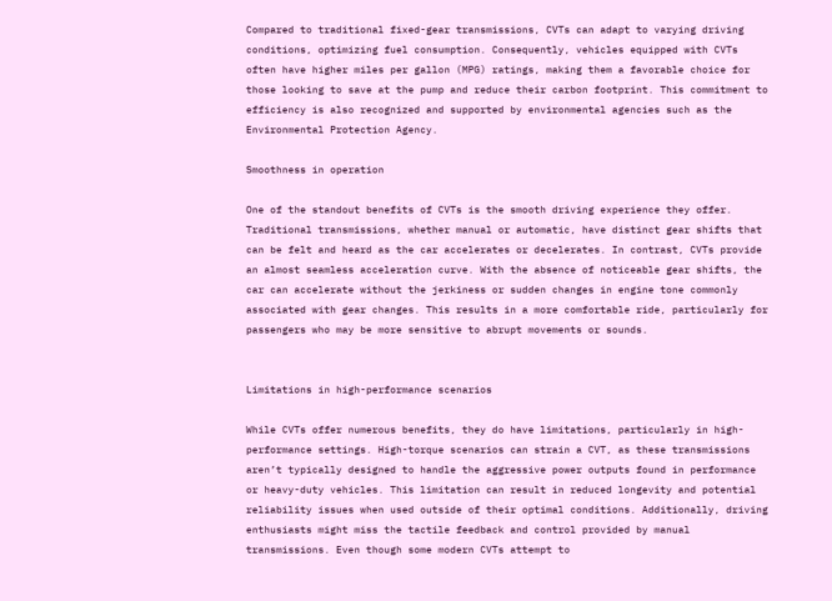Compared to traditional fixed-gear transmissions, CVTs can adapt to varying driving conditions, optimizing fuel consumption. Consequently, vehicles equipped with CVTs often have higher miles per gallon (MPG) ratings, making them a favorable choice for those looking to save at the pump and reduce their carbon footprint. This commitment to efficiency is also recognized and supported by environmental agencies such as the Environmental Protection Agency.

Smoothness in operation

One of the standout benefits of CVTs is the smooth driving experience they offer. Traditional transmissions, whether manual or automatic, have distinct gear shifts that can be felt and heard as the car accelerates or decelerates. In contrast, CVTs provide an almost seamless acceleration curve. With the absence of noticeable gear shifts, the car can accelerate without the jerkiness or sudden changes in engine tone commonly associated with gear changes. This results in a more comfortable ride, particularly for passengers who may be more sensitive to abrupt movements or sounds.


Limitations in high-performance scenarios

While CVTs offer numerous benefits, they do have limitations, particularly in high-performance settings. High-torque scenarios can strain a CVT, as these transmissions aren’t typically designed to handle the aggressive power outputs found in performance or heavy-duty vehicles. This limitation can result in reduced longevity and potential reliability issues when used outside of their optimal conditions. Additionally, driving enthusiasts might miss the tactile feedback and control provided by manual transmissions. Even though some modern CVTs attempt to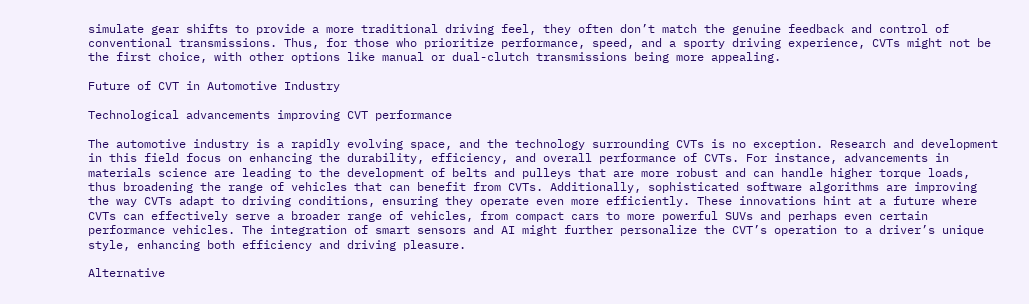simulate gear shifts to provide a more traditional driving feel, they often don’t match the genuine feedback and control of conventional transmissions. Thus, for those who prioritize performance, speed, and a sporty driving experience, CVTs might not be the first choice, with other options like manual or dual-clutch transmissions being more appealing.

Future of CVT in Automotive Industry

Technological advancements improving CVT performance

The automotive industry is a rapidly evolving space, and the technology surrounding CVTs is no exception. Research and development in this field focus on enhancing the durability, efficiency, and overall performance of CVTs. For instance, advancements in materials science are leading to the development of belts and pulleys that are more robust and can handle higher torque loads, thus broadening the range of vehicles that can benefit from CVTs. Additionally, sophisticated software algorithms are improving the way CVTs adapt to driving conditions, ensuring they operate even more efficiently. These innovations hint at a future where CVTs can effectively serve a broader range of vehicles, from compact cars to more powerful SUVs and perhaps even certain performance vehicles. The integration of smart sensors and AI might further personalize the CVT’s operation to a driver’s unique style, enhancing both efficiency and driving pleasure.

Alternative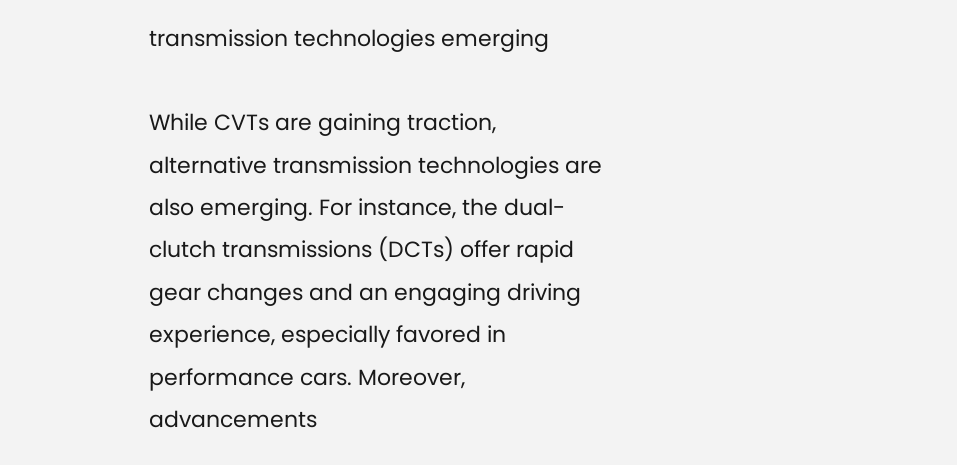transmission technologies emerging

While CVTs are gaining traction, alternative transmission technologies are also emerging. For instance, the dual-clutch transmissions (DCTs) offer rapid gear changes and an engaging driving experience, especially favored in performance cars. Moreover, advancements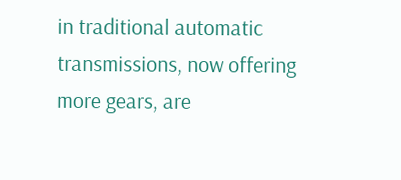in traditional automatic transmissions, now offering more gears, are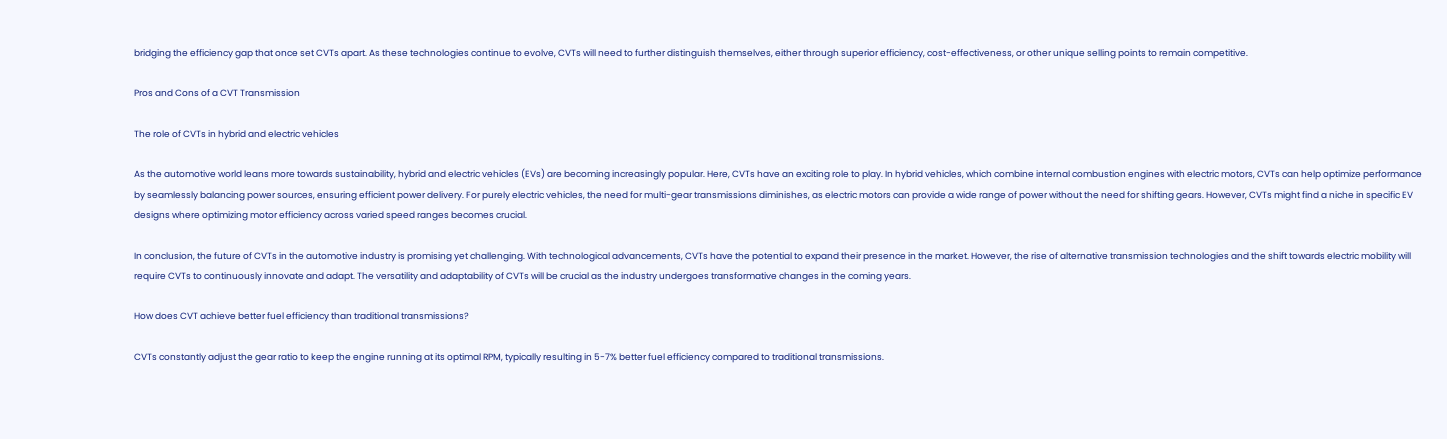bridging the efficiency gap that once set CVTs apart. As these technologies continue to evolve, CVTs will need to further distinguish themselves, either through superior efficiency, cost-effectiveness, or other unique selling points to remain competitive.

Pros and Cons of a CVT Transmission

The role of CVTs in hybrid and electric vehicles

As the automotive world leans more towards sustainability, hybrid and electric vehicles (EVs) are becoming increasingly popular. Here, CVTs have an exciting role to play. In hybrid vehicles, which combine internal combustion engines with electric motors, CVTs can help optimize performance by seamlessly balancing power sources, ensuring efficient power delivery. For purely electric vehicles, the need for multi-gear transmissions diminishes, as electric motors can provide a wide range of power without the need for shifting gears. However, CVTs might find a niche in specific EV designs where optimizing motor efficiency across varied speed ranges becomes crucial.

In conclusion, the future of CVTs in the automotive industry is promising yet challenging. With technological advancements, CVTs have the potential to expand their presence in the market. However, the rise of alternative transmission technologies and the shift towards electric mobility will require CVTs to continuously innovate and adapt. The versatility and adaptability of CVTs will be crucial as the industry undergoes transformative changes in the coming years.

How does CVT achieve better fuel efficiency than traditional transmissions?

CVTs constantly adjust the gear ratio to keep the engine running at its optimal RPM, typically resulting in 5-7% better fuel efficiency compared to traditional transmissions.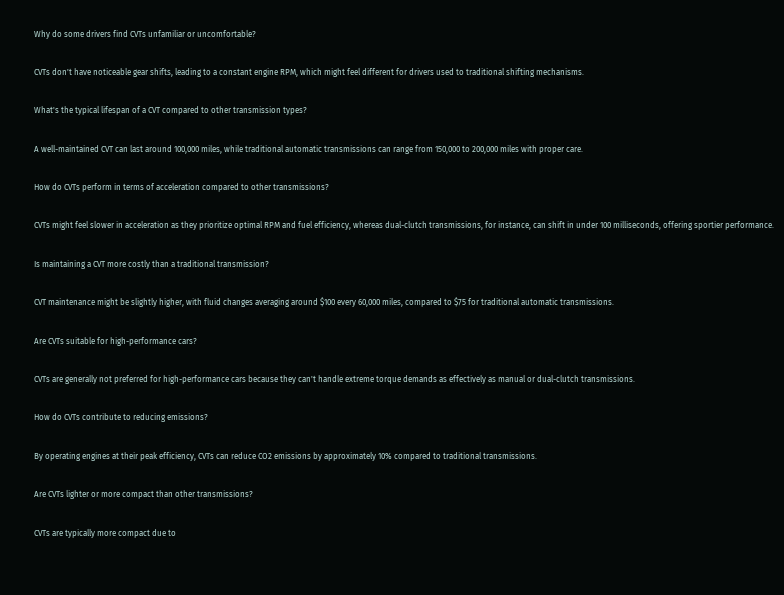Why do some drivers find CVTs unfamiliar or uncomfortable?

CVTs don't have noticeable gear shifts, leading to a constant engine RPM, which might feel different for drivers used to traditional shifting mechanisms.

What's the typical lifespan of a CVT compared to other transmission types?

A well-maintained CVT can last around 100,000 miles, while traditional automatic transmissions can range from 150,000 to 200,000 miles with proper care.

How do CVTs perform in terms of acceleration compared to other transmissions?

CVTs might feel slower in acceleration as they prioritize optimal RPM and fuel efficiency, whereas dual-clutch transmissions, for instance, can shift in under 100 milliseconds, offering sportier performance.

Is maintaining a CVT more costly than a traditional transmission?

CVT maintenance might be slightly higher, with fluid changes averaging around $100 every 60,000 miles, compared to $75 for traditional automatic transmissions.

Are CVTs suitable for high-performance cars?

CVTs are generally not preferred for high-performance cars because they can't handle extreme torque demands as effectively as manual or dual-clutch transmissions.

How do CVTs contribute to reducing emissions?

By operating engines at their peak efficiency, CVTs can reduce CO2 emissions by approximately 10% compared to traditional transmissions.

Are CVTs lighter or more compact than other transmissions?

CVTs are typically more compact due to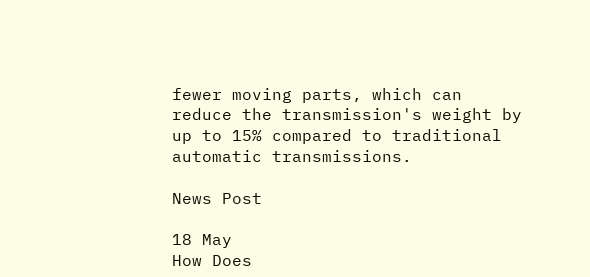fewer moving parts, which can reduce the transmission's weight by up to 15% compared to traditional automatic transmissions.

News Post

18 May
How Does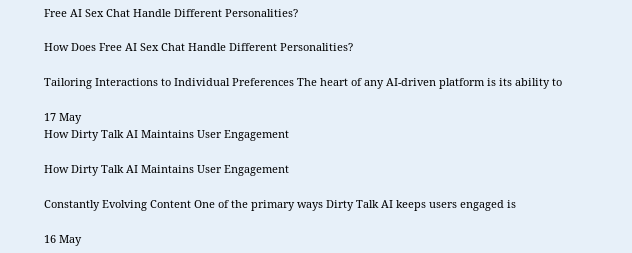Free AI Sex Chat Handle Different Personalities?

How Does Free AI Sex Chat Handle Different Personalities?

Tailoring Interactions to Individual Preferences The heart of any AI-driven platform is its ability to

17 May
How Dirty Talk AI Maintains User Engagement

How Dirty Talk AI Maintains User Engagement

Constantly Evolving Content One of the primary ways Dirty Talk AI keeps users engaged is

16 May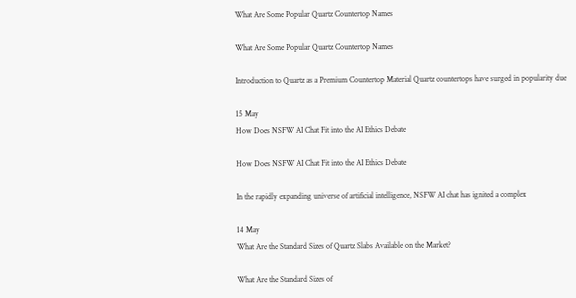What Are Some Popular Quartz Countertop Names

What Are Some Popular Quartz Countertop Names

Introduction to Quartz as a Premium Countertop Material Quartz countertops have surged in popularity due

15 May
How Does NSFW AI Chat Fit into the AI Ethics Debate

How Does NSFW AI Chat Fit into the AI Ethics Debate

In the rapidly expanding universe of artificial intelligence, NSFW AI chat has ignited a complex

14 May
What Are the Standard Sizes of Quartz Slabs Available on the Market?

What Are the Standard Sizes of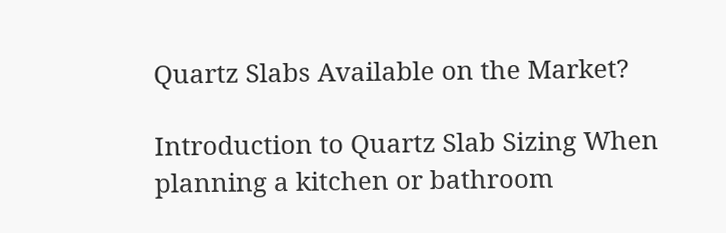Quartz Slabs Available on the Market?

Introduction to Quartz Slab Sizing When planning a kitchen or bathroom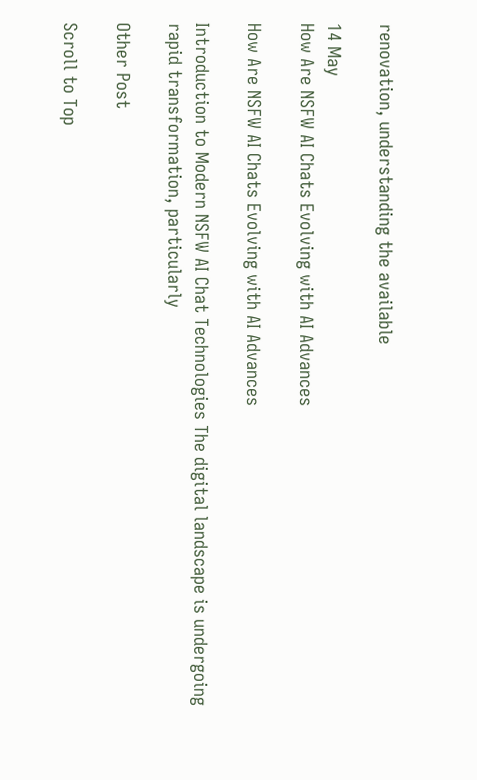renovation, understanding the available

14 May
How Are NSFW AI Chats Evolving with AI Advances

How Are NSFW AI Chats Evolving with AI Advances

Introduction to Modern NSFW AI Chat Technologies The digital landscape is undergoing rapid transformation, particularly

Other Post

Scroll to Top